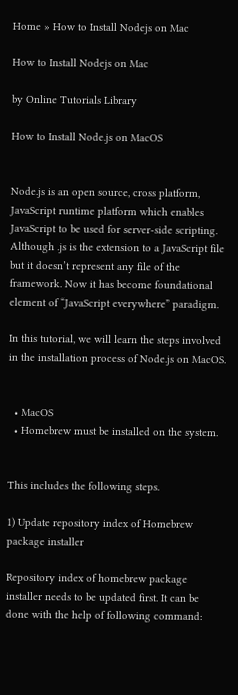Home » How to Install Nodejs on Mac

How to Install Nodejs on Mac

by Online Tutorials Library

How to Install Node.js on MacOS


Node.js is an open source, cross platform, JavaScript runtime platform which enables JavaScript to be used for server-side scripting. Although .js is the extension to a JavaScript file but it doesn’t represent any file of the framework. Now it has become foundational element of “JavaScript everywhere” paradigm.

In this tutorial, we will learn the steps involved in the installation process of Node.js on MacOS.


  • MacOS
  • Homebrew must be installed on the system.


This includes the following steps.

1) Update repository index of Homebrew package installer

Repository index of homebrew package installer needs to be updated first. It can be done with the help of following command: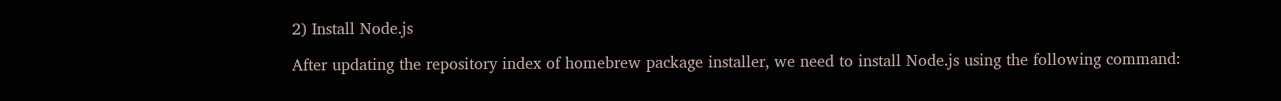2) Install Node.js

After updating the repository index of homebrew package installer, we need to install Node.js using the following command: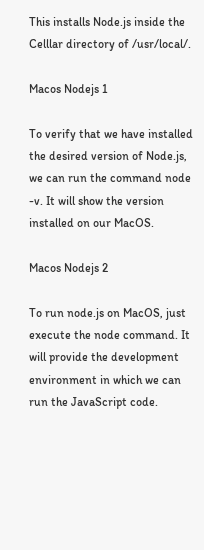This installs Node.js inside the Celllar directory of /usr/local/.

Macos Nodejs 1

To verify that we have installed the desired version of Node.js, we can run the command node -v. It will show the version installed on our MacOS.

Macos Nodejs 2

To run node.js on MacOS, just execute the node command. It will provide the development environment in which we can run the JavaScript code.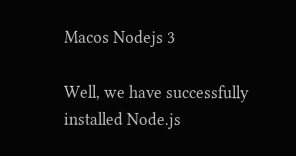Macos Nodejs 3

Well, we have successfully installed Node.js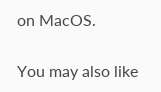on MacOS.

You may also like